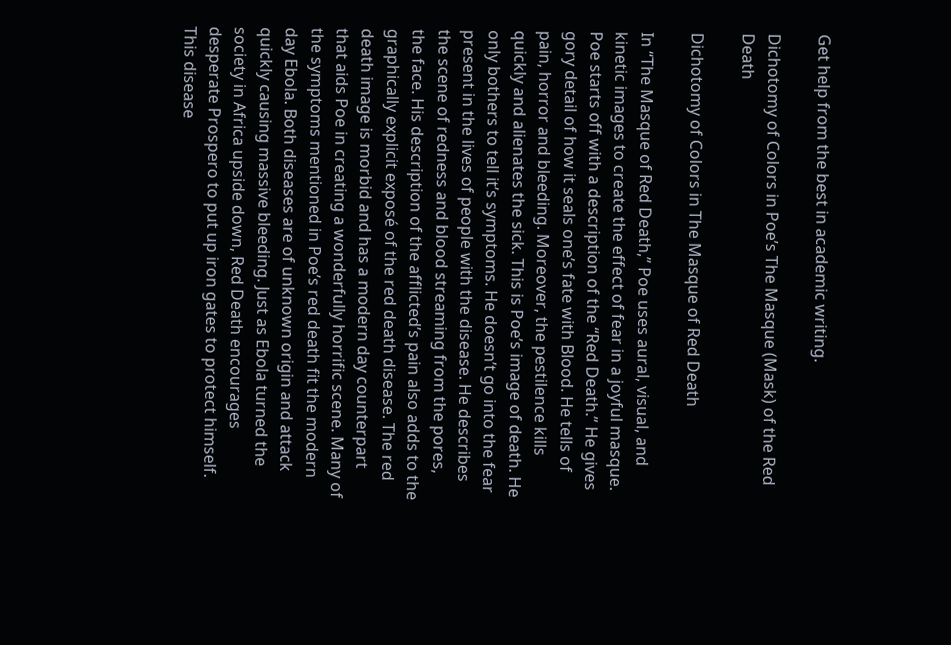Get help from the best in academic writing.

Dichotomy of Colors in Poe’s The Masque (Mask) of the Red Death

Dichotomy of Colors in The Masque of Red Death

In “The Masque of Red Death,” Poe uses aural, visual, and kinetic images to create the effect of fear in a joyful masque. Poe starts off with a description of the “Red Death.” He gives gory detail of how it seals one’s fate with Blood. He tells of pain, horror and bleeding. Moreover, the pestilence kills quickly and alienates the sick. This is Poe’s image of death. He only bothers to tell it’s symptoms. He doesn’t go into the fear present in the lives of people with the disease. He describes the scene of redness and blood streaming from the pores, the face. His description of the afflicted’s pain also adds to the graphically explicit exposé of the red death disease. The red death image is morbid and has a modern day counterpart that aids Poe in creating a wonderfully horrific scene. Many of the symptoms mentioned in Poe’s red death fit the modern day Ebola. Both diseases are of unknown origin and attack quickly causing massive bleeding. Just as Ebola turned the society in Africa upside down, Red Death encourages desperate Prospero to put up iron gates to protect himself. This disease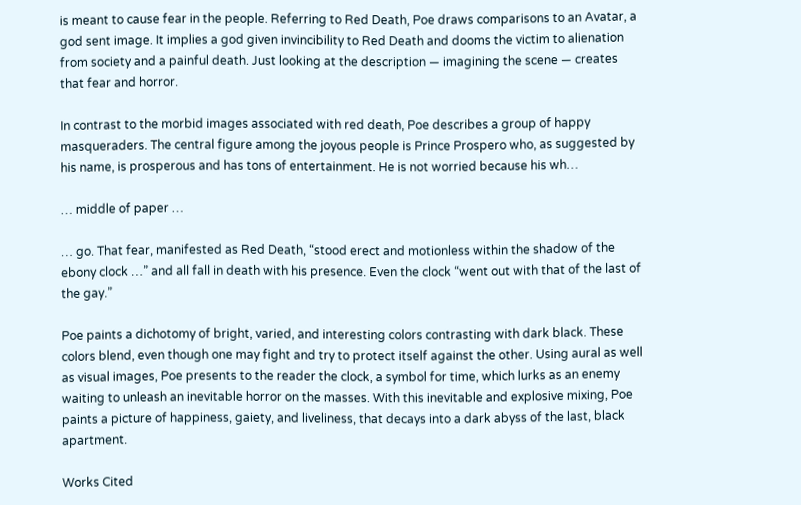is meant to cause fear in the people. Referring to Red Death, Poe draws comparisons to an Avatar, a god sent image. It implies a god given invincibility to Red Death and dooms the victim to alienation from society and a painful death. Just looking at the description — imagining the scene — creates that fear and horror.

In contrast to the morbid images associated with red death, Poe describes a group of happy masqueraders. The central figure among the joyous people is Prince Prospero who, as suggested by his name, is prosperous and has tons of entertainment. He is not worried because his wh…

… middle of paper …

… go. That fear, manifested as Red Death, “stood erect and motionless within the shadow of the ebony clock …” and all fall in death with his presence. Even the clock “went out with that of the last of the gay.”

Poe paints a dichotomy of bright, varied, and interesting colors contrasting with dark black. These colors blend, even though one may fight and try to protect itself against the other. Using aural as well as visual images, Poe presents to the reader the clock, a symbol for time, which lurks as an enemy waiting to unleash an inevitable horror on the masses. With this inevitable and explosive mixing, Poe paints a picture of happiness, gaiety, and liveliness, that decays into a dark abyss of the last, black apartment.

Works Cited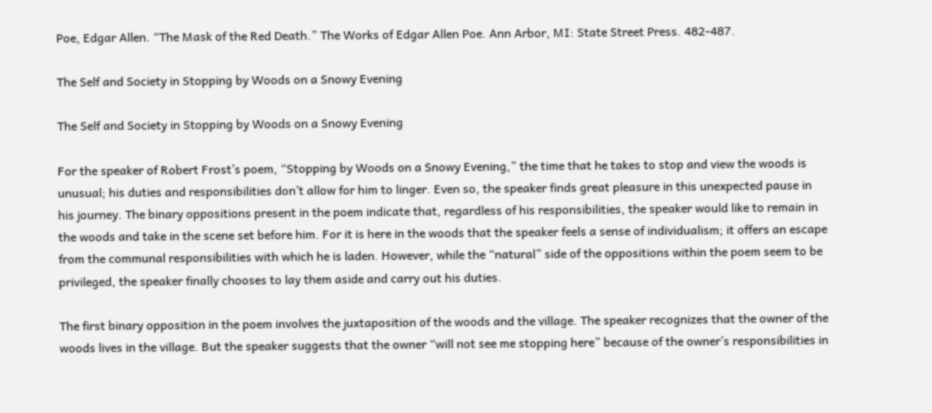Poe, Edgar Allen. “The Mask of the Red Death.” The Works of Edgar Allen Poe. Ann Arbor, MI: State Street Press. 482-487.

The Self and Society in Stopping by Woods on a Snowy Evening

The Self and Society in Stopping by Woods on a Snowy Evening

For the speaker of Robert Frost’s poem, “Stopping by Woods on a Snowy Evening,” the time that he takes to stop and view the woods is unusual; his duties and responsibilities don’t allow for him to linger. Even so, the speaker finds great pleasure in this unexpected pause in his journey. The binary oppositions present in the poem indicate that, regardless of his responsibilities, the speaker would like to remain in the woods and take in the scene set before him. For it is here in the woods that the speaker feels a sense of individualism; it offers an escape from the communal responsibilities with which he is laden. However, while the “natural” side of the oppositions within the poem seem to be privileged, the speaker finally chooses to lay them aside and carry out his duties.

The first binary opposition in the poem involves the juxtaposition of the woods and the village. The speaker recognizes that the owner of the woods lives in the village. But the speaker suggests that the owner “will not see me stopping here” because of the owner’s responsibilities in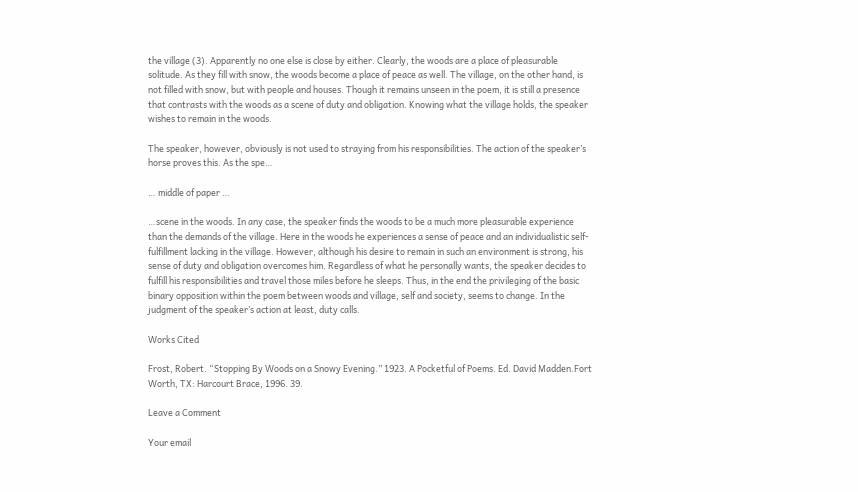the village (3). Apparently no one else is close by either. Clearly, the woods are a place of pleasurable solitude. As they fill with snow, the woods become a place of peace as well. The village, on the other hand, is not filled with snow, but with people and houses. Though it remains unseen in the poem, it is still a presence that contrasts with the woods as a scene of duty and obligation. Knowing what the village holds, the speaker wishes to remain in the woods.

The speaker, however, obviously is not used to straying from his responsibilities. The action of the speaker’s horse proves this. As the spe…

… middle of paper …

…scene in the woods. In any case, the speaker finds the woods to be a much more pleasurable experience than the demands of the village. Here in the woods he experiences a sense of peace and an individualistic self-fulfillment lacking in the village. However, although his desire to remain in such an environment is strong, his sense of duty and obligation overcomes him. Regardless of what he personally wants, the speaker decides to fulfill his responsibilities and travel those miles before he sleeps. Thus, in the end the privileging of the basic binary opposition within the poem between woods and village, self and society, seems to change. In the judgment of the speaker’s action at least, duty calls.

Works Cited

Frost, Robert. “Stopping By Woods on a Snowy Evening.” 1923. A Pocketful of Poems. Ed. David Madden.Fort Worth, TX: Harcourt Brace, 1996. 39.

Leave a Comment

Your email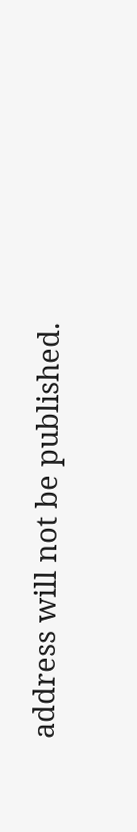address will not be published.